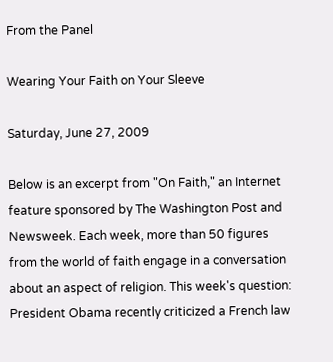From the Panel

Wearing Your Faith on Your Sleeve

Saturday, June 27, 2009

Below is an excerpt from "On Faith," an Internet feature sponsored by The Washington Post and Newsweek. Each week, more than 50 figures from the world of faith engage in a conversation about an aspect of religion. This week's question: President Obama recently criticized a French law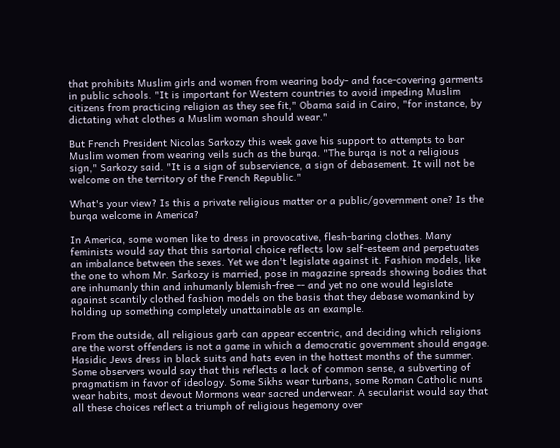that prohibits Muslim girls and women from wearing body- and face-covering garments in public schools. "It is important for Western countries to avoid impeding Muslim citizens from practicing religion as they see fit," Obama said in Cairo, "for instance, by dictating what clothes a Muslim woman should wear."

But French President Nicolas Sarkozy this week gave his support to attempts to bar Muslim women from wearing veils such as the burqa. "The burqa is not a religious sign," Sarkozy said. "It is a sign of subservience, a sign of debasement. It will not be welcome on the territory of the French Republic."

What's your view? Is this a private religious matter or a public/government one? Is the burqa welcome in America?

In America, some women like to dress in provocative, flesh-baring clothes. Many feminists would say that this sartorial choice reflects low self-esteem and perpetuates an imbalance between the sexes. Yet we don't legislate against it. Fashion models, like the one to whom Mr. Sarkozy is married, pose in magazine spreads showing bodies that are inhumanly thin and inhumanly blemish-free -- and yet no one would legislate against scantily clothed fashion models on the basis that they debase womankind by holding up something completely unattainable as an example.

From the outside, all religious garb can appear eccentric, and deciding which religions are the worst offenders is not a game in which a democratic government should engage. Hasidic Jews dress in black suits and hats even in the hottest months of the summer. Some observers would say that this reflects a lack of common sense, a subverting of pragmatism in favor of ideology. Some Sikhs wear turbans, some Roman Catholic nuns wear habits, most devout Mormons wear sacred underwear. A secularist would say that all these choices reflect a triumph of religious hegemony over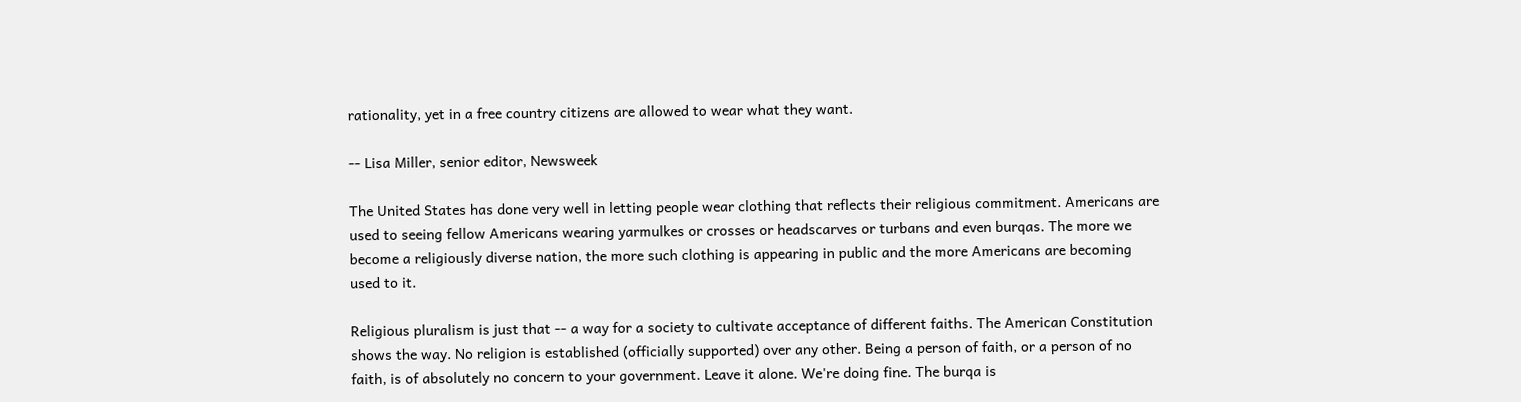rationality, yet in a free country citizens are allowed to wear what they want.

-- Lisa Miller, senior editor, Newsweek

The United States has done very well in letting people wear clothing that reflects their religious commitment. Americans are used to seeing fellow Americans wearing yarmulkes or crosses or headscarves or turbans and even burqas. The more we become a religiously diverse nation, the more such clothing is appearing in public and the more Americans are becoming used to it.

Religious pluralism is just that -- a way for a society to cultivate acceptance of different faiths. The American Constitution shows the way. No religion is established (officially supported) over any other. Being a person of faith, or a person of no faith, is of absolutely no concern to your government. Leave it alone. We're doing fine. The burqa is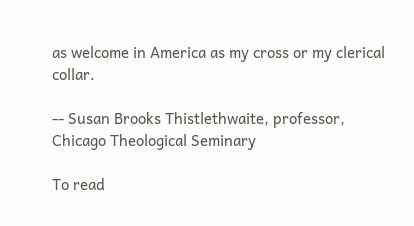as welcome in America as my cross or my clerical collar.

-- Susan Brooks Thistlethwaite, professor, Chicago Theological Seminary

To read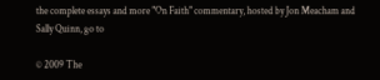the complete essays and more "On Faith" commentary, hosted by Jon Meacham and Sally Quinn, go to

© 2009 The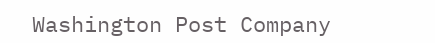Washington Post Company